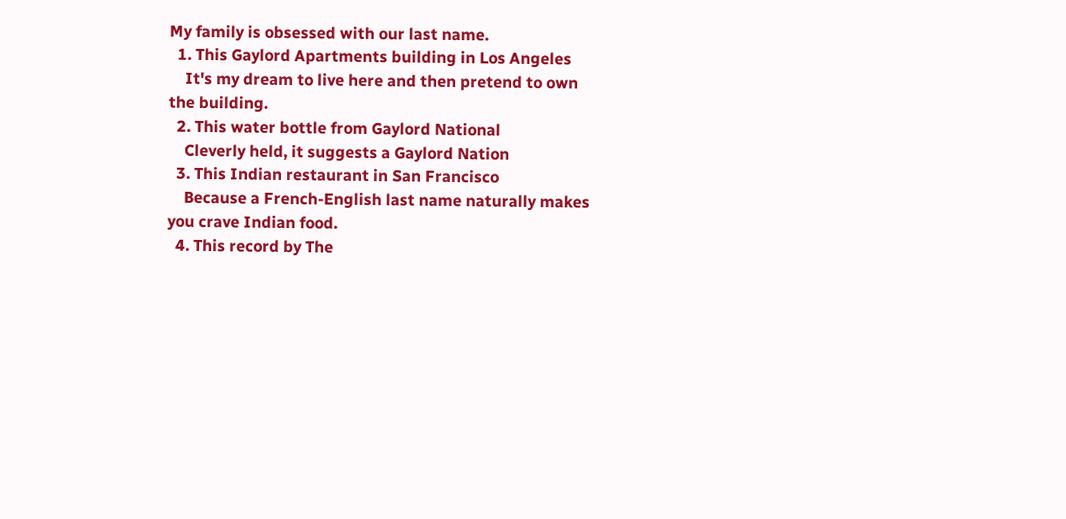My family is obsessed with our last name.
  1. This Gaylord Apartments building in Los Angeles
    It's my dream to live here and then pretend to own the building.
  2. This water bottle from Gaylord National
    Cleverly held, it suggests a Gaylord Nation
  3. This Indian restaurant in San Francisco
    Because a French-English last name naturally makes you crave Indian food.
  4. This record by The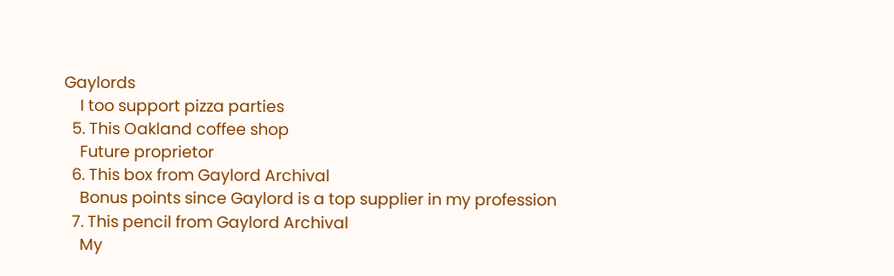Gaylords
    I too support pizza parties
  5. This Oakland coffee shop
    Future proprietor
  6. This box from Gaylord Archival
    Bonus points since Gaylord is a top supplier in my profession
  7. This pencil from Gaylord Archival
    My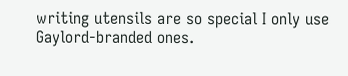writing utensils are so special I only use Gaylord-branded ones.